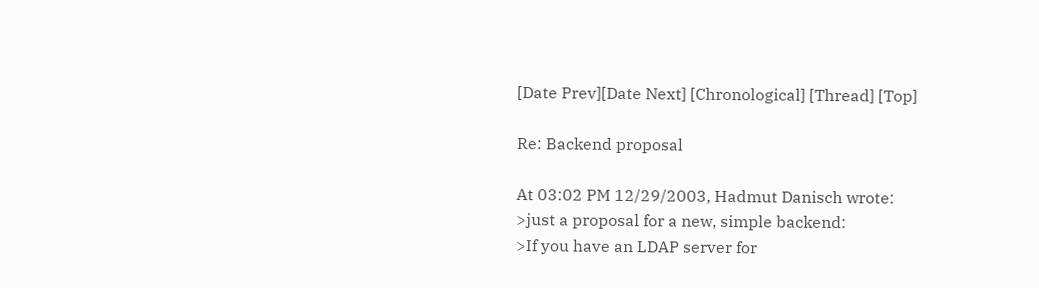[Date Prev][Date Next] [Chronological] [Thread] [Top]

Re: Backend proposal

At 03:02 PM 12/29/2003, Hadmut Danisch wrote:
>just a proposal for a new, simple backend:
>If you have an LDAP server for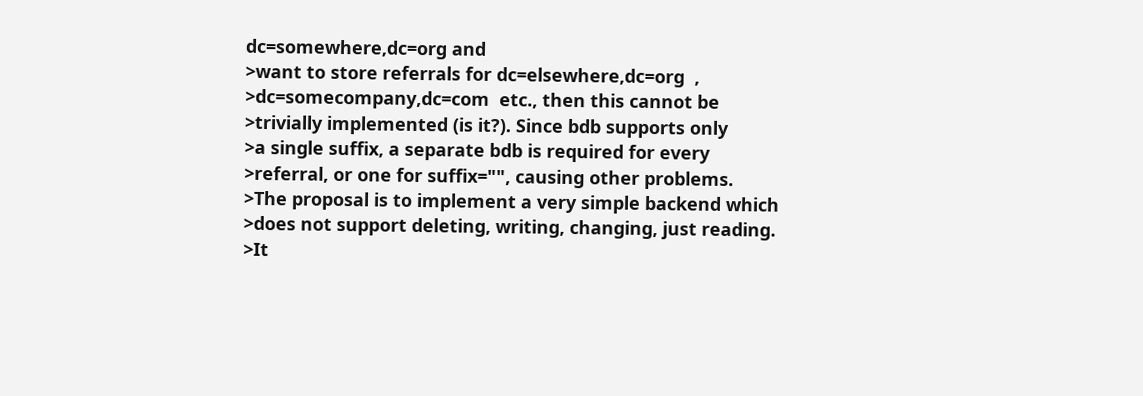dc=somewhere,dc=org and
>want to store referrals for dc=elsewhere,dc=org  ,
>dc=somecompany,dc=com  etc., then this cannot be
>trivially implemented (is it?). Since bdb supports only
>a single suffix, a separate bdb is required for every
>referral, or one for suffix="", causing other problems.
>The proposal is to implement a very simple backend which
>does not support deleting, writing, changing, just reading.
>It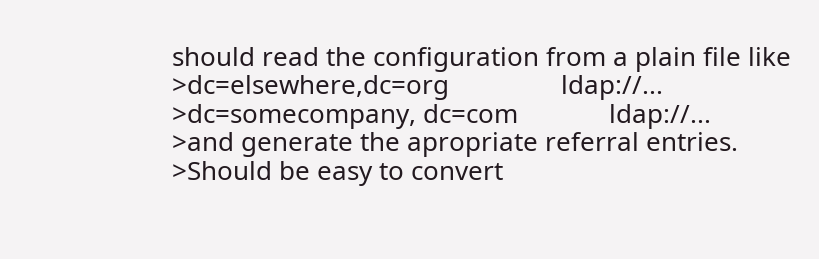should read the configuration from a plain file like
>dc=elsewhere,dc=org                ldap://...
>dc=somecompany, dc=com             ldap://...
>and generate the apropriate referral entries.
>Should be easy to convert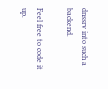dnssrv into such a backend.

Feel free to code it up.